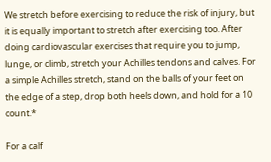We stretch before exercising to reduce the risk of injury, but it is equally important to stretch after exercising too. After doing cardiovascular exercises that require you to jump, lunge, or climb, stretch your Achilles tendons and calves. For a simple Achilles stretch, stand on the balls of your feet on the edge of a step, drop both heels down, and hold for a 10 count.*

For a calf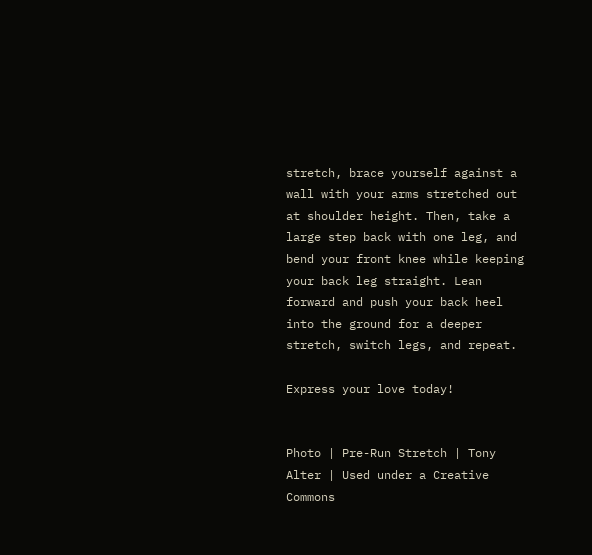stretch, brace yourself against a wall with your arms stretched out at shoulder height. Then, take a large step back with one leg, and bend your front knee while keeping your back leg straight. Lean forward and push your back heel into the ground for a deeper stretch, switch legs, and repeat.

Express your love today!


Photo | Pre-Run Stretch | Tony Alter | Used under a Creative Commons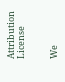Attribution License


We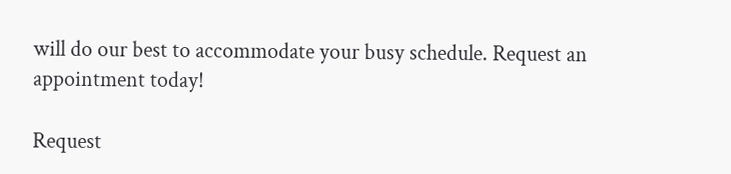will do our best to accommodate your busy schedule. Request an appointment today!

Request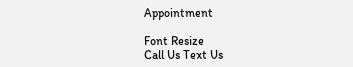Appointment

Font Resize
Call Us Text Us